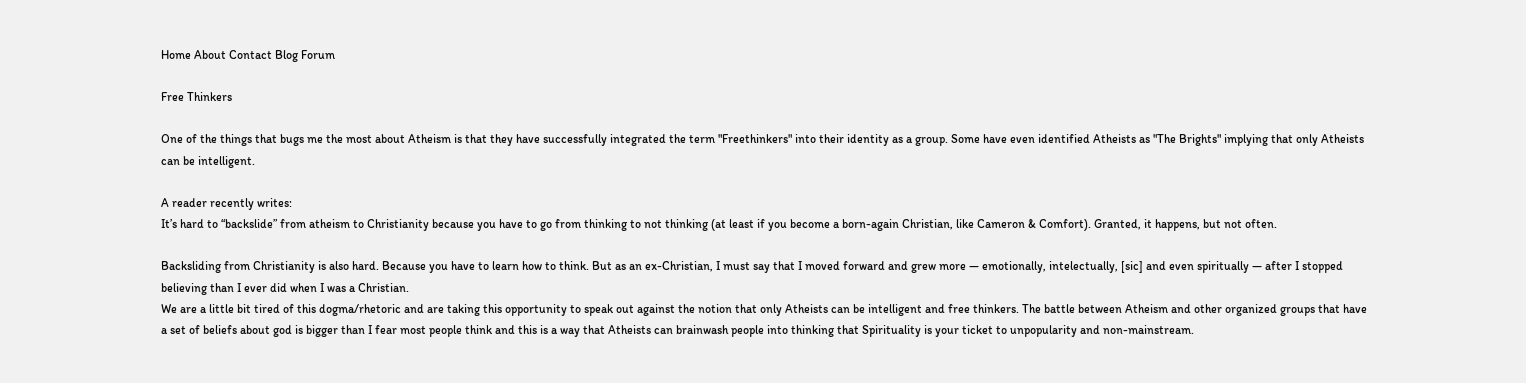Home About Contact Blog Forum

Free Thinkers

One of the things that bugs me the most about Atheism is that they have successfully integrated the term "Freethinkers" into their identity as a group. Some have even identified Atheists as "The Brights" implying that only Atheists can be intelligent.

A reader recently writes:
It’s hard to “backslide” from atheism to Christianity because you have to go from thinking to not thinking (at least if you become a born-again Christian, like Cameron & Comfort). Granted, it happens, but not often.

Backsliding from Christianity is also hard. Because you have to learn how to think. But as an ex-Christian, I must say that I moved forward and grew more — emotionally, intelectually, [sic] and even spiritually — after I stopped believing than I ever did when I was a Christian.
We are a little bit tired of this dogma/rhetoric and are taking this opportunity to speak out against the notion that only Atheists can be intelligent and free thinkers. The battle between Atheism and other organized groups that have a set of beliefs about god is bigger than I fear most people think and this is a way that Atheists can brainwash people into thinking that Spirituality is your ticket to unpopularity and non-mainstream.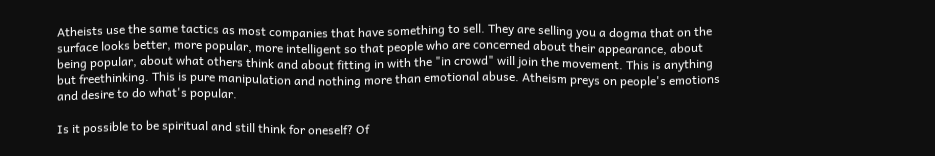Atheists use the same tactics as most companies that have something to sell. They are selling you a dogma that on the surface looks better, more popular, more intelligent so that people who are concerned about their appearance, about being popular, about what others think and about fitting in with the "in crowd" will join the movement. This is anything but freethinking. This is pure manipulation and nothing more than emotional abuse. Atheism preys on people's emotions and desire to do what's popular.

Is it possible to be spiritual and still think for oneself? Of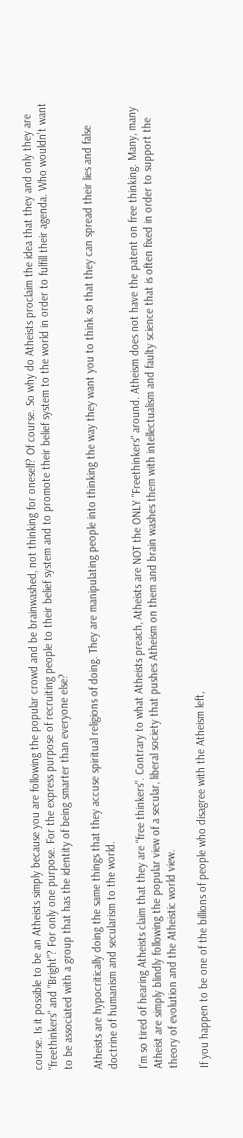course. Is it possible to be an Atheists simply because you are following the popular crowd and be brainwashed, not thinking for oneself? Of course. So why do Atheists proclaim the idea that they and only they are "freethinkers" and "Bright"? For only one purpose. For the express purpose of recruiting people to their belief system and to promote their belief system to the world in order to fulfill their agenda. Who wouldn't want to be associated with a group that has the identity of being smarter than everyone else?

Atheists are hypocritically doing the same things that they accuse spiritual religions of doing. They are manipulating people into thinking the way they want you to think so that they can spread their lies and false doctrine of humanism and secularism to the world.

I'm so tired of hearing Atheists claim that they are "free thinkers". Contrary to what Atheists preach, Atheists are NOT the ONLY "Freethinkers" around. Atheism does not have the patent on free thinking. Many, many Atheist are simply blindly following the popular view of a secular, liberal society that pushes Atheism on them and brain washes them with intellectualism and faulty science that is often fixed in order to support the theory of evolution and the Atheistic world view.

If you happen to be one of the billions of people who disagree with the Atheism left,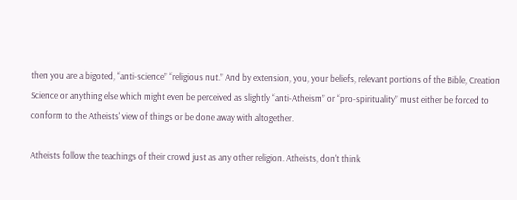then you are a bigoted, “anti-science” “religious nut.” And by extension, you, your beliefs, relevant portions of the Bible, Creation Science or anything else which might even be perceived as slightly “anti-Atheism” or “pro-spirituality” must either be forced to conform to the Atheists' view of things or be done away with altogether.

Atheists follow the teachings of their crowd just as any other religion. Atheists, don't think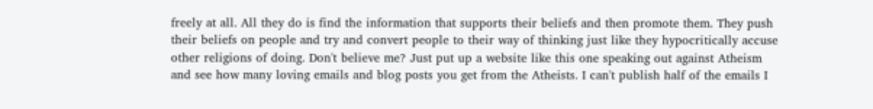freely at all. All they do is find the information that supports their beliefs and then promote them. They push their beliefs on people and try and convert people to their way of thinking just like they hypocritically accuse other religions of doing. Don't believe me? Just put up a website like this one speaking out against Atheism and see how many loving emails and blog posts you get from the Atheists. I can't publish half of the emails I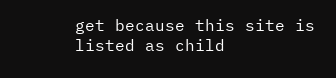get because this site is listed as child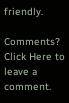friendly.

Comments? Click Here to leave a comment.